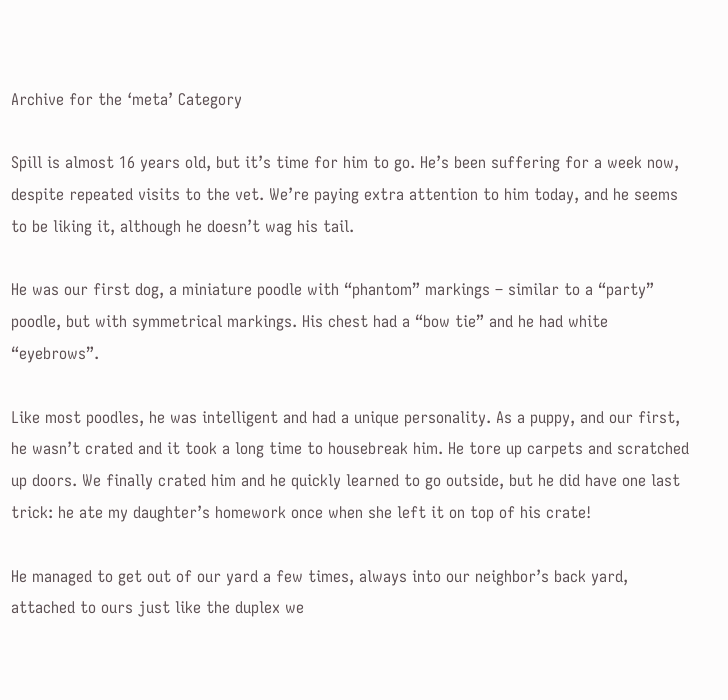Archive for the ‘meta’ Category

Spill is almost 16 years old, but it’s time for him to go. He’s been suffering for a week now, despite repeated visits to the vet. We’re paying extra attention to him today, and he seems to be liking it, although he doesn’t wag his tail.

He was our first dog, a miniature poodle with “phantom” markings – similar to a “party” poodle, but with symmetrical markings. His chest had a “bow tie” and he had white “eyebrows”.

Like most poodles, he was intelligent and had a unique personality. As a puppy, and our first, he wasn’t crated and it took a long time to housebreak him. He tore up carpets and scratched up doors. We finally crated him and he quickly learned to go outside, but he did have one last trick: he ate my daughter’s homework once when she left it on top of his crate!

He managed to get out of our yard a few times, always into our neighbor’s back yard, attached to ours just like the duplex we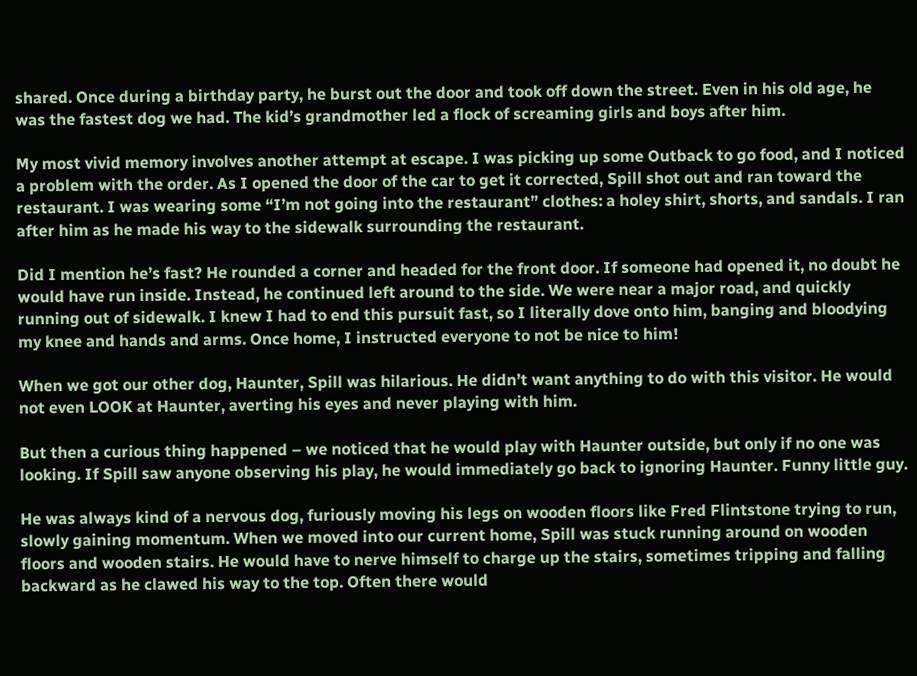shared. Once during a birthday party, he burst out the door and took off down the street. Even in his old age, he was the fastest dog we had. The kid’s grandmother led a flock of screaming girls and boys after him.

My most vivid memory involves another attempt at escape. I was picking up some Outback to go food, and I noticed a problem with the order. As I opened the door of the car to get it corrected, Spill shot out and ran toward the restaurant. I was wearing some “I’m not going into the restaurant” clothes: a holey shirt, shorts, and sandals. I ran after him as he made his way to the sidewalk surrounding the restaurant.

Did I mention he’s fast? He rounded a corner and headed for the front door. If someone had opened it, no doubt he would have run inside. Instead, he continued left around to the side. We were near a major road, and quickly running out of sidewalk. I knew I had to end this pursuit fast, so I literally dove onto him, banging and bloodying my knee and hands and arms. Once home, I instructed everyone to not be nice to him!

When we got our other dog, Haunter, Spill was hilarious. He didn’t want anything to do with this visitor. He would not even LOOK at Haunter, averting his eyes and never playing with him.

But then a curious thing happened – we noticed that he would play with Haunter outside, but only if no one was looking. If Spill saw anyone observing his play, he would immediately go back to ignoring Haunter. Funny little guy.

He was always kind of a nervous dog, furiously moving his legs on wooden floors like Fred Flintstone trying to run, slowly gaining momentum. When we moved into our current home, Spill was stuck running around on wooden floors and wooden stairs. He would have to nerve himself to charge up the stairs, sometimes tripping and falling backward as he clawed his way to the top. Often there would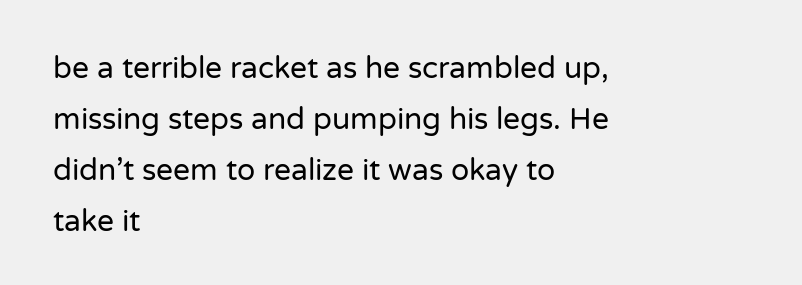be a terrible racket as he scrambled up, missing steps and pumping his legs. He didn’t seem to realize it was okay to take it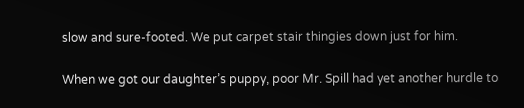slow and sure-footed. We put carpet stair thingies down just for him.

When we got our daughter’s puppy, poor Mr. Spill had yet another hurdle to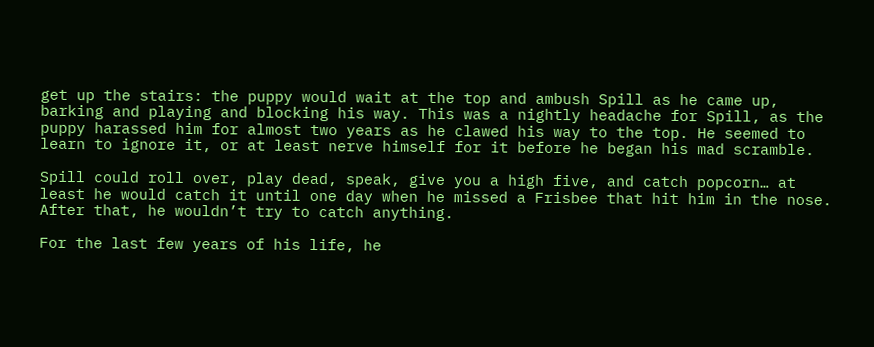get up the stairs: the puppy would wait at the top and ambush Spill as he came up, barking and playing and blocking his way. This was a nightly headache for Spill, as the puppy harassed him for almost two years as he clawed his way to the top. He seemed to learn to ignore it, or at least nerve himself for it before he began his mad scramble.

Spill could roll over, play dead, speak, give you a high five, and catch popcorn… at least he would catch it until one day when he missed a Frisbee that hit him in the nose. After that, he wouldn’t try to catch anything.

For the last few years of his life, he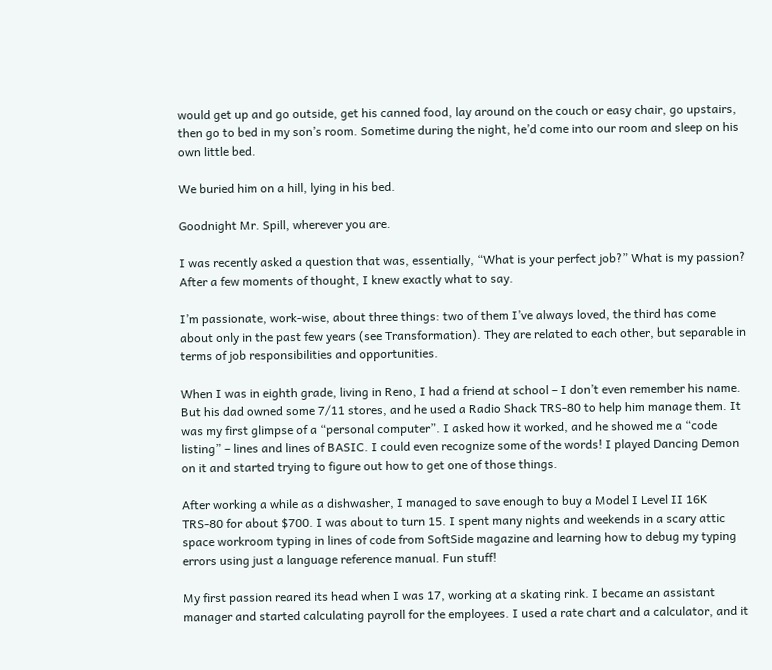would get up and go outside, get his canned food, lay around on the couch or easy chair, go upstairs, then go to bed in my son’s room. Sometime during the night, he’d come into our room and sleep on his own little bed.

We buried him on a hill, lying in his bed.

Goodnight Mr. Spill, wherever you are.

I was recently asked a question that was, essentially, “What is your perfect job?” What is my passion? After a few moments of thought, I knew exactly what to say.

I’m passionate, work-wise, about three things: two of them I’ve always loved, the third has come about only in the past few years (see Transformation). They are related to each other, but separable in terms of job responsibilities and opportunities.

When I was in eighth grade, living in Reno, I had a friend at school – I don’t even remember his name. But his dad owned some 7/11 stores, and he used a Radio Shack TRS-80 to help him manage them. It was my first glimpse of a “personal computer”. I asked how it worked, and he showed me a “code listing” – lines and lines of BASIC. I could even recognize some of the words! I played Dancing Demon on it and started trying to figure out how to get one of those things.

After working a while as a dishwasher, I managed to save enough to buy a Model I Level II 16K TRS-80 for about $700. I was about to turn 15. I spent many nights and weekends in a scary attic space workroom typing in lines of code from SoftSide magazine and learning how to debug my typing errors using just a language reference manual. Fun stuff!

My first passion reared its head when I was 17, working at a skating rink. I became an assistant manager and started calculating payroll for the employees. I used a rate chart and a calculator, and it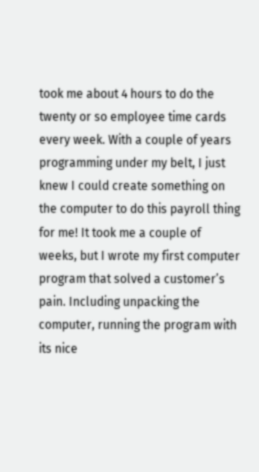took me about 4 hours to do the twenty or so employee time cards every week. With a couple of years programming under my belt, I just knew I could create something on the computer to do this payroll thing for me! It took me a couple of weeks, but I wrote my first computer program that solved a customer’s pain. Including unpacking the computer, running the program with its nice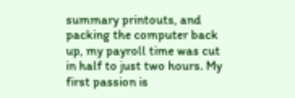summary printouts, and packing the computer back up, my payroll time was cut in half to just two hours. My first passion is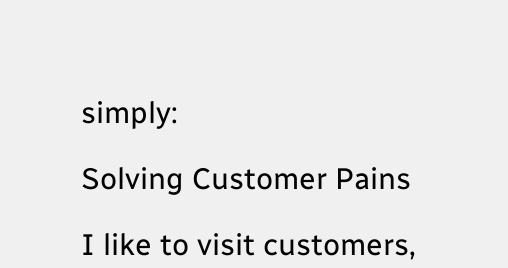simply:

Solving Customer Pains

I like to visit customers,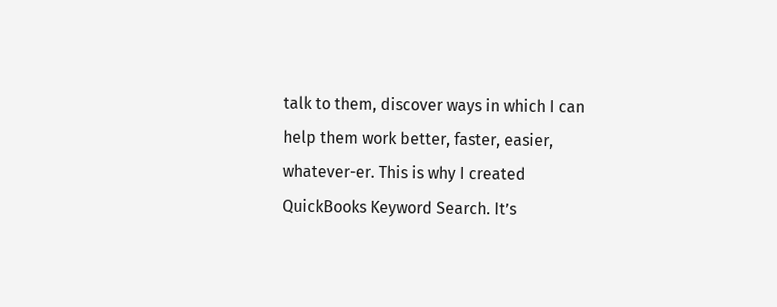talk to them, discover ways in which I can help them work better, faster, easier, whatever-er. This is why I created QuickBooks Keyword Search. It’s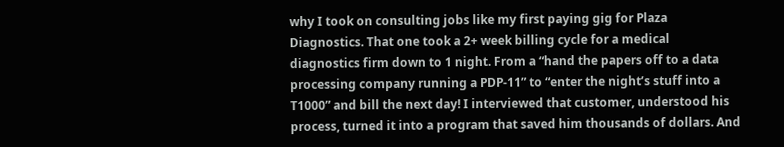why I took on consulting jobs like my first paying gig for Plaza Diagnostics. That one took a 2+ week billing cycle for a medical diagnostics firm down to 1 night. From a “hand the papers off to a data processing company running a PDP-11” to “enter the night’s stuff into a T1000” and bill the next day! I interviewed that customer, understood his process, turned it into a program that saved him thousands of dollars. And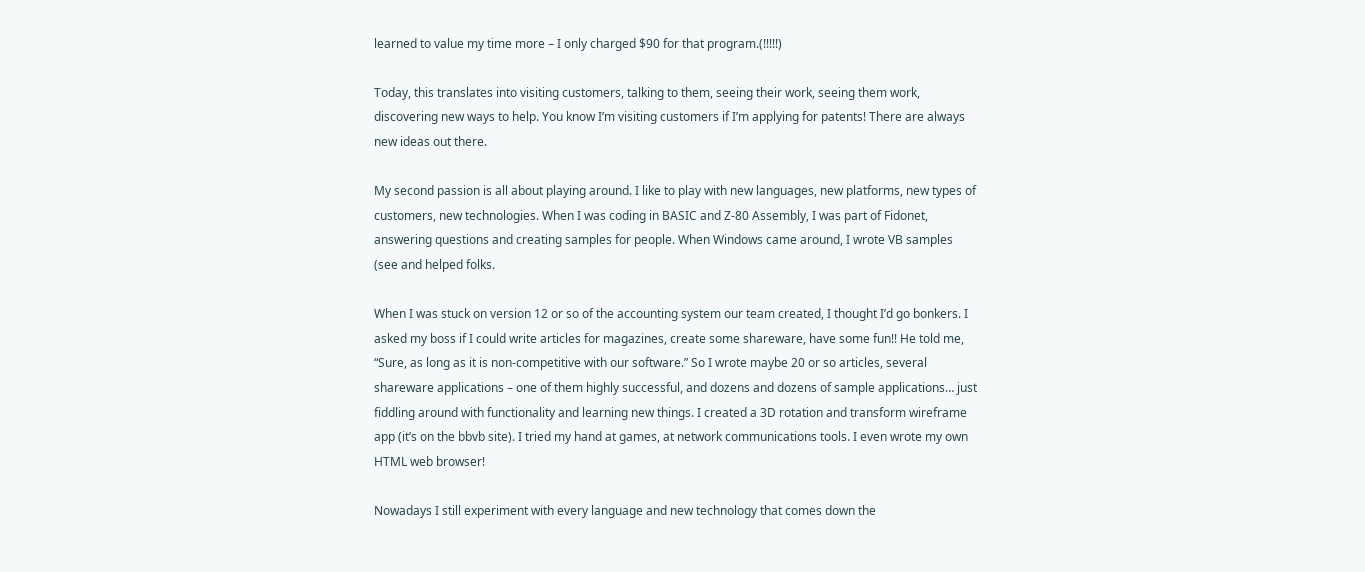learned to value my time more – I only charged $90 for that program.(!!!!!)

Today, this translates into visiting customers, talking to them, seeing their work, seeing them work, discovering new ways to help. You know I’m visiting customers if I’m applying for patents! There are always new ideas out there.

My second passion is all about playing around. I like to play with new languages, new platforms, new types of customers, new technologies. When I was coding in BASIC and Z-80 Assembly, I was part of Fidonet, answering questions and creating samples for people. When Windows came around, I wrote VB samples (see and helped folks.

When I was stuck on version 12 or so of the accounting system our team created, I thought I’d go bonkers. I asked my boss if I could write articles for magazines, create some shareware, have some fun!! He told me, “Sure, as long as it is non-competitive with our software.” So I wrote maybe 20 or so articles, several shareware applications – one of them highly successful, and dozens and dozens of sample applications… just fiddling around with functionality and learning new things. I created a 3D rotation and transform wireframe app (it’s on the bbvb site). I tried my hand at games, at network communications tools. I even wrote my own HTML web browser!

Nowadays I still experiment with every language and new technology that comes down the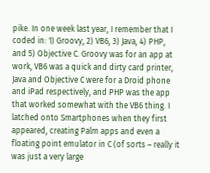pike. In one week last year, I remember that I coded in: 1) Groovy, 2) VB6, 3) Java, 4) PHP, and 5) Objective C. Groovy was for an app at work, VB6 was a quick and dirty card printer, Java and Objective C were for a Droid phone and iPad respectively, and PHP was the app that worked somewhat with the VB6 thing. I latched onto Smartphones when they first appeared, creating Palm apps and even a floating point emulator in C (of sorts – really it was just a very large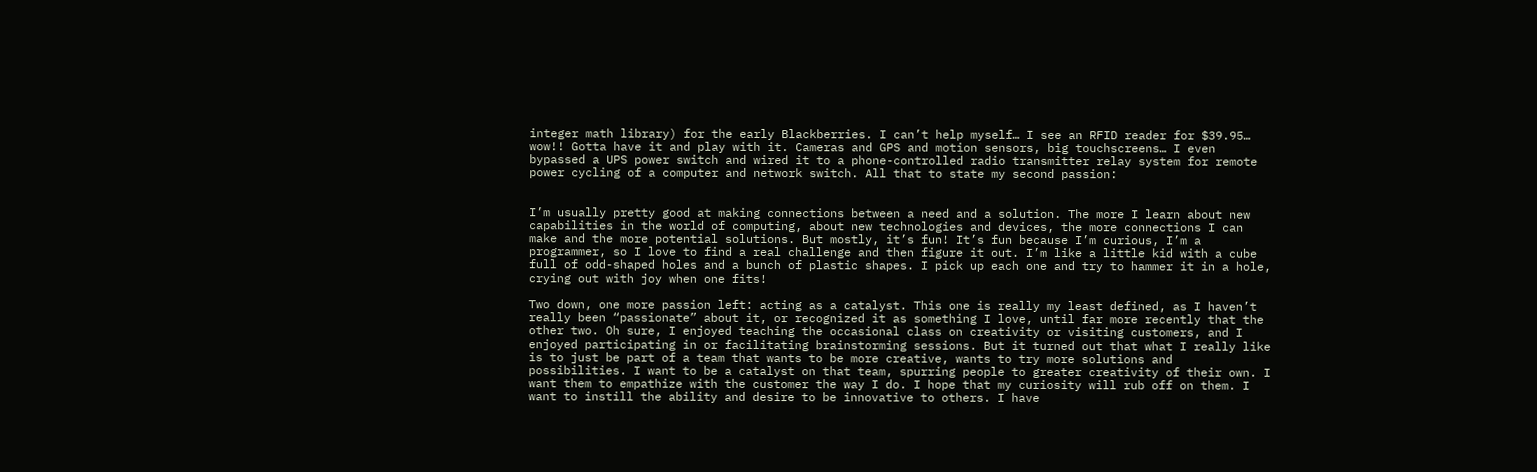integer math library) for the early Blackberries. I can’t help myself… I see an RFID reader for $39.95… wow!! Gotta have it and play with it. Cameras and GPS and motion sensors, big touchscreens… I even bypassed a UPS power switch and wired it to a phone-controlled radio transmitter relay system for remote power cycling of a computer and network switch. All that to state my second passion:


I’m usually pretty good at making connections between a need and a solution. The more I learn about new capabilities in the world of computing, about new technologies and devices, the more connections I can make and the more potential solutions. But mostly, it’s fun! It’s fun because I’m curious, I’m a programmer, so I love to find a real challenge and then figure it out. I’m like a little kid with a cube full of odd-shaped holes and a bunch of plastic shapes. I pick up each one and try to hammer it in a hole, crying out with joy when one fits!

Two down, one more passion left: acting as a catalyst. This one is really my least defined, as I haven’t really been “passionate” about it, or recognized it as something I love, until far more recently that the other two. Oh sure, I enjoyed teaching the occasional class on creativity or visiting customers, and I enjoyed participating in or facilitating brainstorming sessions. But it turned out that what I really like is to just be part of a team that wants to be more creative, wants to try more solutions and possibilities. I want to be a catalyst on that team, spurring people to greater creativity of their own. I want them to empathize with the customer the way I do. I hope that my curiosity will rub off on them. I want to instill the ability and desire to be innovative to others. I have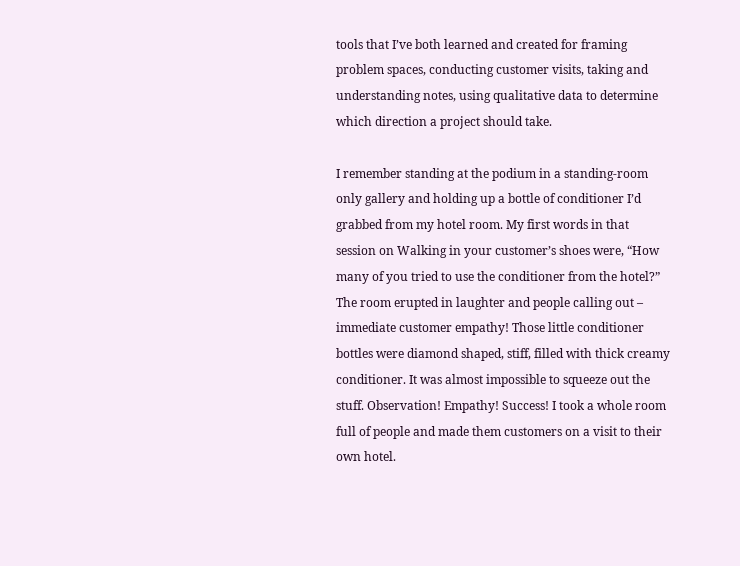tools that I’ve both learned and created for framing problem spaces, conducting customer visits, taking and understanding notes, using qualitative data to determine which direction a project should take.

I remember standing at the podium in a standing-room only gallery and holding up a bottle of conditioner I’d grabbed from my hotel room. My first words in that session on Walking in your customer’s shoes were, “How many of you tried to use the conditioner from the hotel?” The room erupted in laughter and people calling out – immediate customer empathy! Those little conditioner bottles were diamond shaped, stiff, filled with thick creamy conditioner. It was almost impossible to squeeze out the stuff. Observation! Empathy! Success! I took a whole room full of people and made them customers on a visit to their own hotel.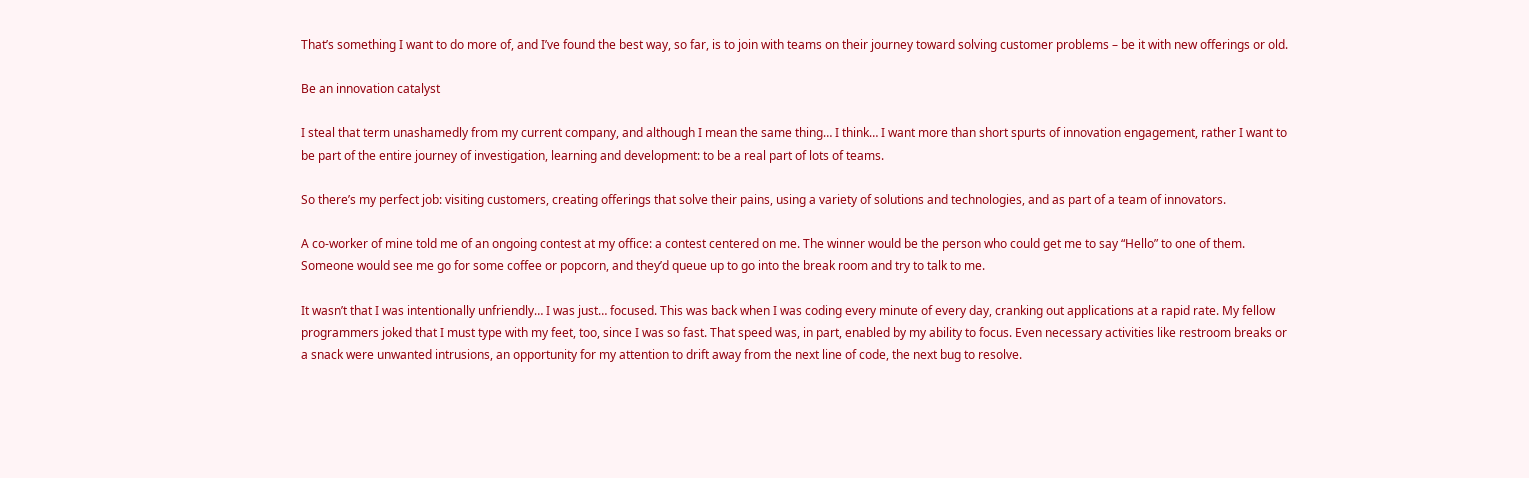That’s something I want to do more of, and I’ve found the best way, so far, is to join with teams on their journey toward solving customer problems – be it with new offerings or old.

Be an innovation catalyst

I steal that term unashamedly from my current company, and although I mean the same thing… I think… I want more than short spurts of innovation engagement, rather I want to be part of the entire journey of investigation, learning and development: to be a real part of lots of teams.

So there’s my perfect job: visiting customers, creating offerings that solve their pains, using a variety of solutions and technologies, and as part of a team of innovators.

A co-worker of mine told me of an ongoing contest at my office: a contest centered on me. The winner would be the person who could get me to say “Hello” to one of them. Someone would see me go for some coffee or popcorn, and they’d queue up to go into the break room and try to talk to me.

It wasn’t that I was intentionally unfriendly… I was just… focused. This was back when I was coding every minute of every day, cranking out applications at a rapid rate. My fellow programmers joked that I must type with my feet, too, since I was so fast. That speed was, in part, enabled by my ability to focus. Even necessary activities like restroom breaks or a snack were unwanted intrusions, an opportunity for my attention to drift away from the next line of code, the next bug to resolve.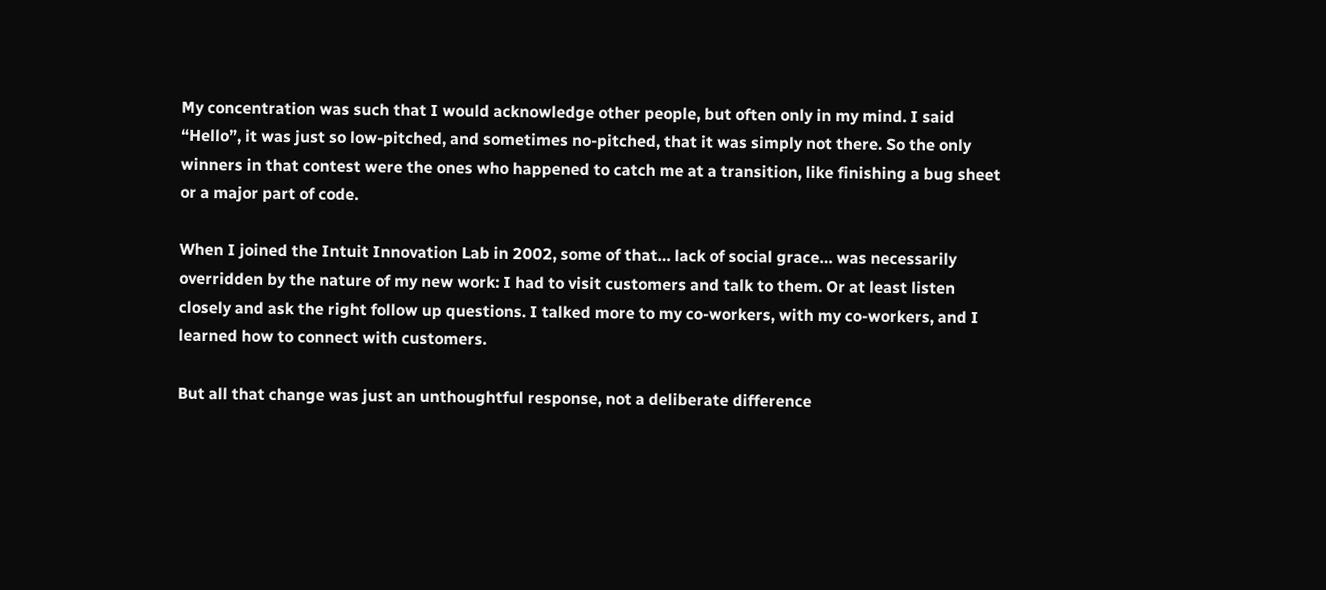My concentration was such that I would acknowledge other people, but often only in my mind. I said “Hello”, it was just so low-pitched, and sometimes no-pitched, that it was simply not there. So the only winners in that contest were the ones who happened to catch me at a transition, like finishing a bug sheet or a major part of code.

When I joined the Intuit Innovation Lab in 2002, some of that… lack of social grace… was necessarily overridden by the nature of my new work: I had to visit customers and talk to them. Or at least listen closely and ask the right follow up questions. I talked more to my co-workers, with my co-workers, and I learned how to connect with customers.

But all that change was just an unthoughtful response, not a deliberate difference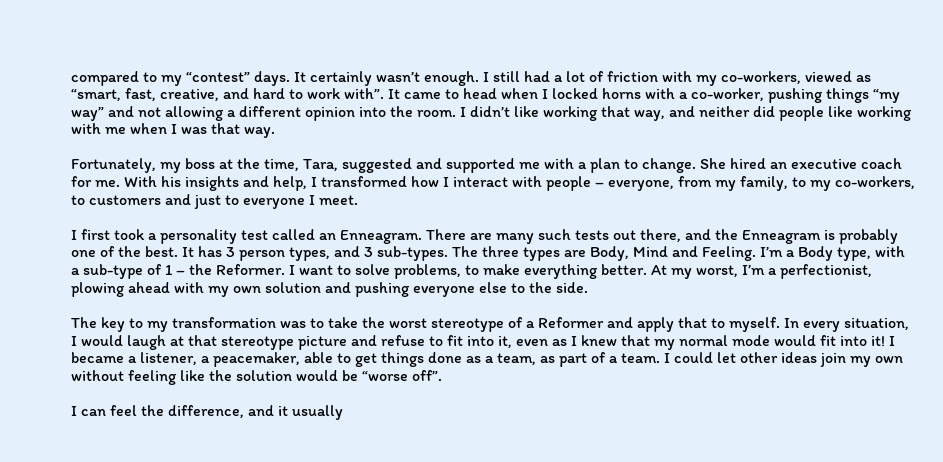compared to my “contest” days. It certainly wasn’t enough. I still had a lot of friction with my co-workers, viewed as “smart, fast, creative, and hard to work with”. It came to head when I locked horns with a co-worker, pushing things “my way” and not allowing a different opinion into the room. I didn’t like working that way, and neither did people like working with me when I was that way.

Fortunately, my boss at the time, Tara, suggested and supported me with a plan to change. She hired an executive coach for me. With his insights and help, I transformed how I interact with people – everyone, from my family, to my co-workers, to customers and just to everyone I meet.

I first took a personality test called an Enneagram. There are many such tests out there, and the Enneagram is probably one of the best. It has 3 person types, and 3 sub-types. The three types are Body, Mind and Feeling. I’m a Body type, with a sub-type of 1 – the Reformer. I want to solve problems, to make everything better. At my worst, I’m a perfectionist, plowing ahead with my own solution and pushing everyone else to the side.

The key to my transformation was to take the worst stereotype of a Reformer and apply that to myself. In every situation, I would laugh at that stereotype picture and refuse to fit into it, even as I knew that my normal mode would fit into it! I became a listener, a peacemaker, able to get things done as a team, as part of a team. I could let other ideas join my own without feeling like the solution would be “worse off”.

I can feel the difference, and it usually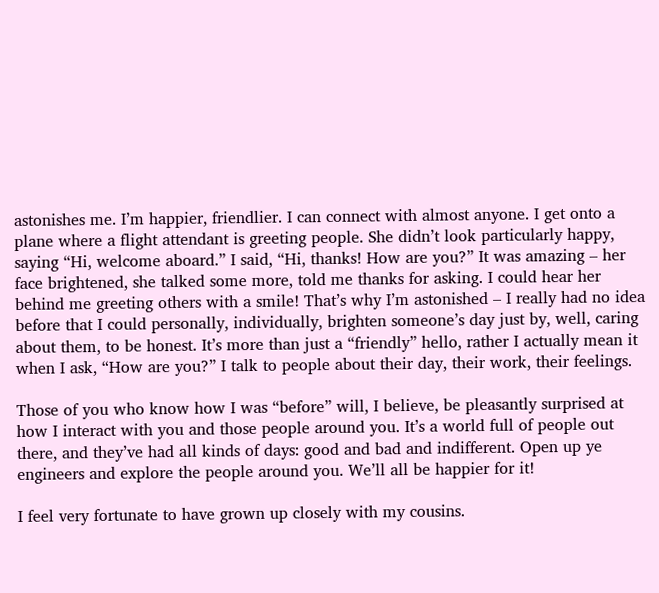astonishes me. I’m happier, friendlier. I can connect with almost anyone. I get onto a plane where a flight attendant is greeting people. She didn’t look particularly happy, saying “Hi, welcome aboard.” I said, “Hi, thanks! How are you?” It was amazing – her face brightened, she talked some more, told me thanks for asking. I could hear her behind me greeting others with a smile! That’s why I’m astonished – I really had no idea before that I could personally, individually, brighten someone’s day just by, well, caring about them, to be honest. It’s more than just a “friendly” hello, rather I actually mean it when I ask, “How are you?” I talk to people about their day, their work, their feelings.

Those of you who know how I was “before” will, I believe, be pleasantly surprised at how I interact with you and those people around you. It’s a world full of people out there, and they’ve had all kinds of days: good and bad and indifferent. Open up ye engineers and explore the people around you. We’ll all be happier for it!

I feel very fortunate to have grown up closely with my cousins.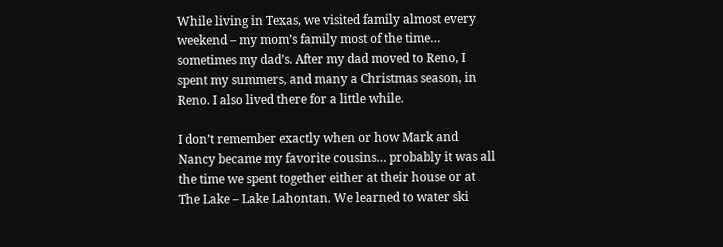While living in Texas, we visited family almost every weekend – my mom’s family most of the time… sometimes my dad’s. After my dad moved to Reno, I spent my summers, and many a Christmas season, in Reno. I also lived there for a little while.

I don’t remember exactly when or how Mark and Nancy became my favorite cousins… probably it was all the time we spent together either at their house or at The Lake – Lake Lahontan. We learned to water ski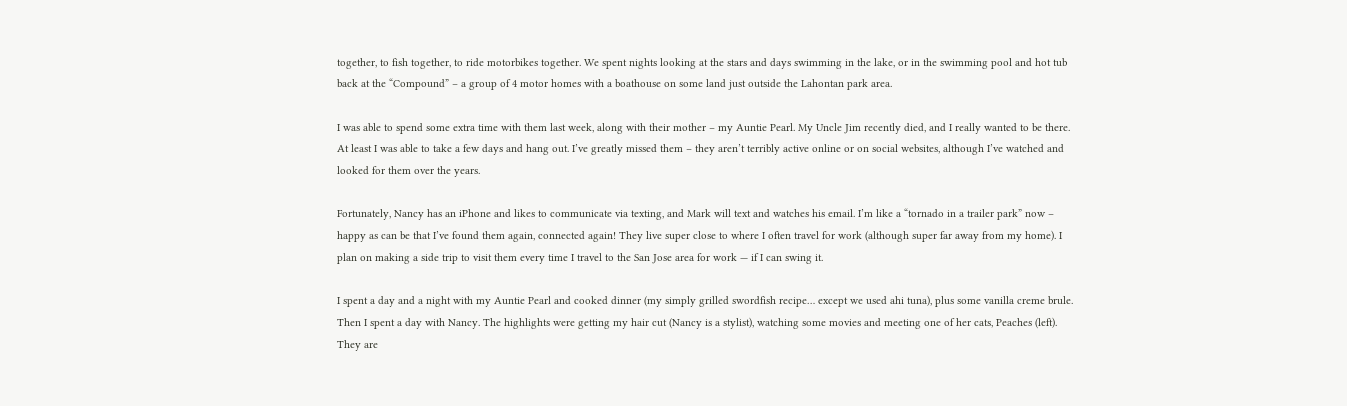together, to fish together, to ride motorbikes together. We spent nights looking at the stars and days swimming in the lake, or in the swimming pool and hot tub back at the “Compound” – a group of 4 motor homes with a boathouse on some land just outside the Lahontan park area.

I was able to spend some extra time with them last week, along with their mother – my Auntie Pearl. My Uncle Jim recently died, and I really wanted to be there. At least I was able to take a few days and hang out. I’ve greatly missed them – they aren’t terribly active online or on social websites, although I’ve watched and looked for them over the years.

Fortunately, Nancy has an iPhone and likes to communicate via texting, and Mark will text and watches his email. I’m like a “tornado in a trailer park” now – happy as can be that I’ve found them again, connected again! They live super close to where I often travel for work (although super far away from my home). I plan on making a side trip to visit them every time I travel to the San Jose area for work — if I can swing it.

I spent a day and a night with my Auntie Pearl and cooked dinner (my simply grilled swordfish recipe… except we used ahi tuna), plus some vanilla creme brule. Then I spent a day with Nancy. The highlights were getting my hair cut (Nancy is a stylist), watching some movies and meeting one of her cats, Peaches (left). They are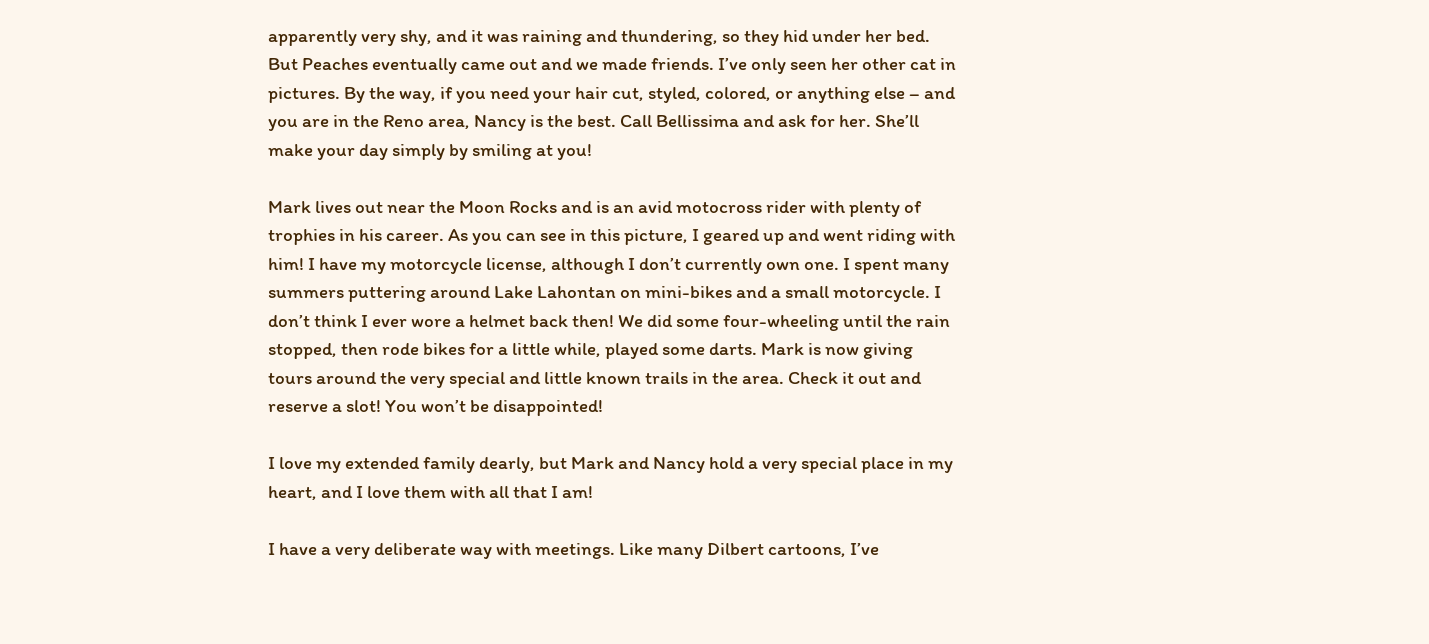apparently very shy, and it was raining and thundering, so they hid under her bed. But Peaches eventually came out and we made friends. I’ve only seen her other cat in pictures. By the way, if you need your hair cut, styled, colored, or anything else – and you are in the Reno area, Nancy is the best. Call Bellissima and ask for her. She’ll make your day simply by smiling at you!

Mark lives out near the Moon Rocks and is an avid motocross rider with plenty of trophies in his career. As you can see in this picture, I geared up and went riding with him! I have my motorcycle license, although I don’t currently own one. I spent many summers puttering around Lake Lahontan on mini-bikes and a small motorcycle. I don’t think I ever wore a helmet back then! We did some four-wheeling until the rain stopped, then rode bikes for a little while, played some darts. Mark is now giving tours around the very special and little known trails in the area. Check it out and reserve a slot! You won’t be disappointed!

I love my extended family dearly, but Mark and Nancy hold a very special place in my heart, and I love them with all that I am!

I have a very deliberate way with meetings. Like many Dilbert cartoons, I’ve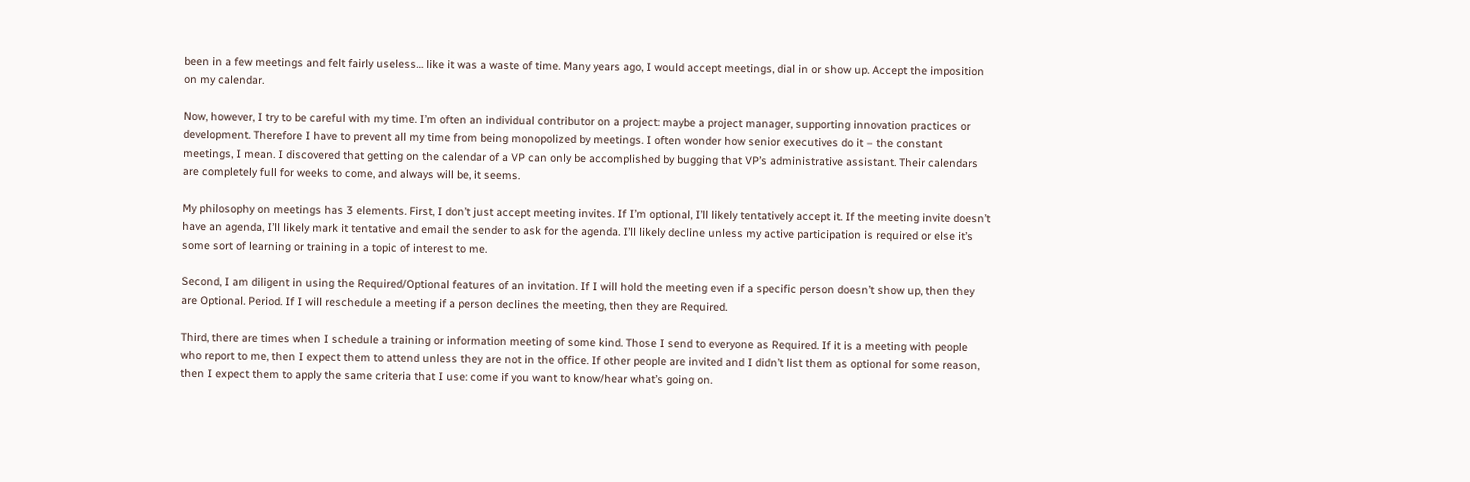been in a few meetings and felt fairly useless… like it was a waste of time. Many years ago, I would accept meetings, dial in or show up. Accept the imposition on my calendar.

Now, however, I try to be careful with my time. I’m often an individual contributor on a project: maybe a project manager, supporting innovation practices or development. Therefore I have to prevent all my time from being monopolized by meetings. I often wonder how senior executives do it – the constant meetings, I mean. I discovered that getting on the calendar of a VP can only be accomplished by bugging that VP’s administrative assistant. Their calendars are completely full for weeks to come, and always will be, it seems.

My philosophy on meetings has 3 elements. First, I don’t just accept meeting invites. If I’m optional, I’ll likely tentatively accept it. If the meeting invite doesn’t have an agenda, I’ll likely mark it tentative and email the sender to ask for the agenda. I’ll likely decline unless my active participation is required or else it’s some sort of learning or training in a topic of interest to me.

Second, I am diligent in using the Required/Optional features of an invitation. If I will hold the meeting even if a specific person doesn’t show up, then they are Optional. Period. If I will reschedule a meeting if a person declines the meeting, then they are Required.

Third, there are times when I schedule a training or information meeting of some kind. Those I send to everyone as Required. If it is a meeting with people who report to me, then I expect them to attend unless they are not in the office. If other people are invited and I didn’t list them as optional for some reason, then I expect them to apply the same criteria that I use: come if you want to know/hear what’s going on.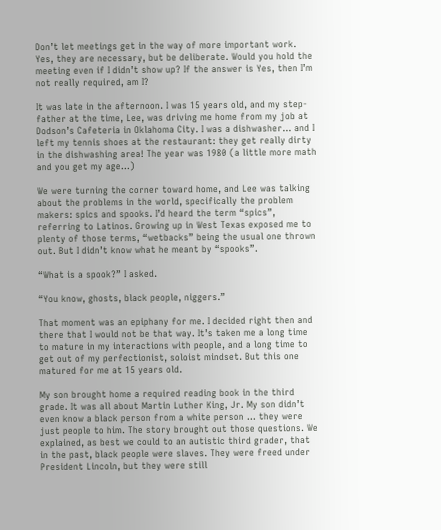Don’t let meetings get in the way of more important work. Yes, they are necessary, but be deliberate. Would you hold the meeting even if I didn’t show up? If the answer is Yes, then I’m not really required, am I?

It was late in the afternoon. I was 15 years old, and my step-father at the time, Lee, was driving me home from my job at Dodson’s Cafeteria in Oklahoma City. I was a dishwasher… and I left my tennis shoes at the restaurant: they get really dirty in the dishwashing area! The year was 1980 (a little more math and you get my age…)

We were turning the corner toward home, and Lee was talking about the problems in the world, specifically the problem makers: spics and spooks. I’d heard the term “spics”, referring to Latinos. Growing up in West Texas exposed me to plenty of those terms, “wetbacks” being the usual one thrown out. But I didn’t know what he meant by “spooks”.

“What is a spook?” I asked.

“You know, ghosts, black people, niggers.”

That moment was an epiphany for me. I decided right then and there that I would not be that way. It’s taken me a long time to mature in my interactions with people, and a long time to get out of my perfectionist, soloist mindset. But this one matured for me at 15 years old.

My son brought home a required reading book in the third grade. It was all about Martin Luther King, Jr. My son didn’t even know a black person from a white person … they were just people to him. The story brought out those questions. We explained, as best we could to an autistic third grader, that in the past, black people were slaves. They were freed under President Lincoln, but they were still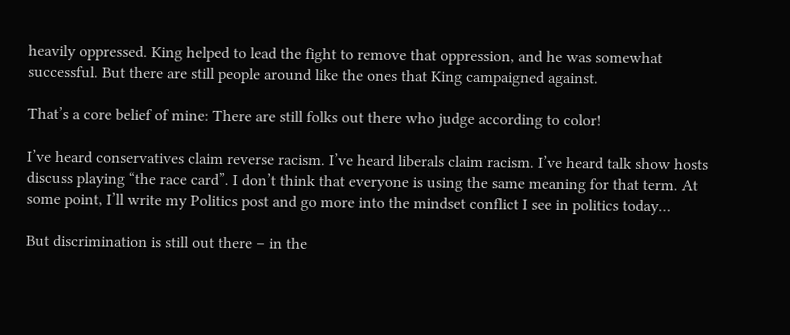heavily oppressed. King helped to lead the fight to remove that oppression, and he was somewhat successful. But there are still people around like the ones that King campaigned against.

That’s a core belief of mine: There are still folks out there who judge according to color!

I’ve heard conservatives claim reverse racism. I’ve heard liberals claim racism. I’ve heard talk show hosts discuss playing “the race card”. I don’t think that everyone is using the same meaning for that term. At some point, I’ll write my Politics post and go more into the mindset conflict I see in politics today…

But discrimination is still out there – in the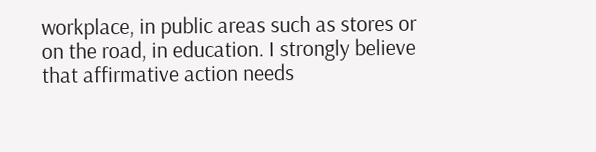workplace, in public areas such as stores or on the road, in education. I strongly believe that affirmative action needs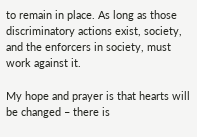to remain in place. As long as those discriminatory actions exist, society, and the enforcers in society, must work against it.

My hope and prayer is that hearts will be changed – there is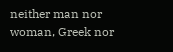neither man nor woman, Greek nor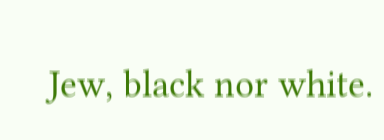Jew, black nor white.